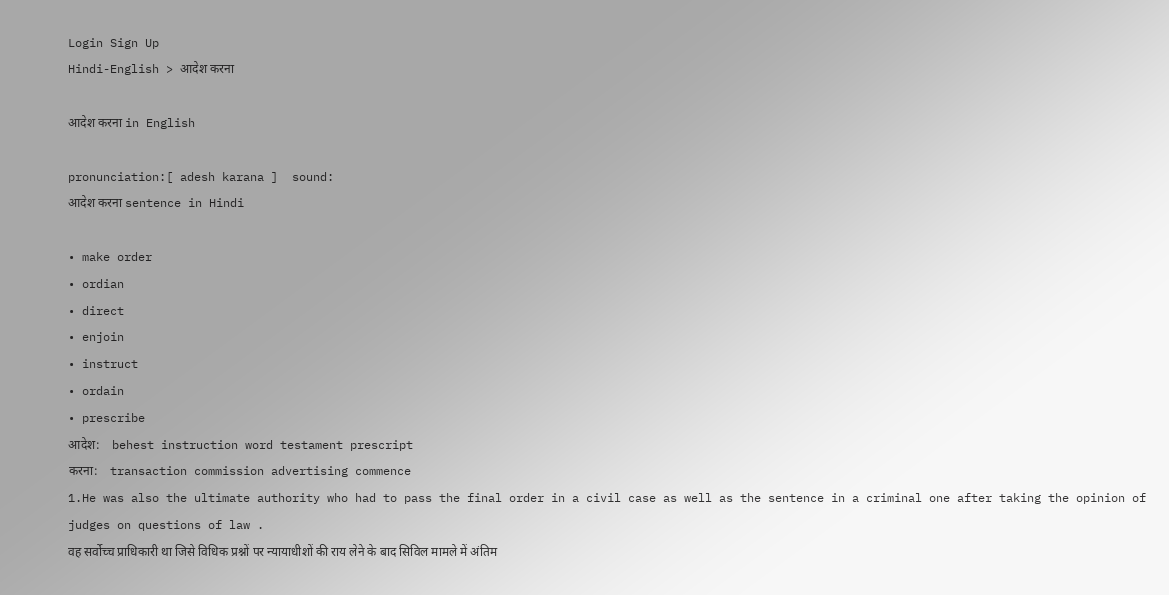Login Sign Up
Hindi-English > आदेश करना

आदेश करना in English

pronunciation:[ adesh karana ]  sound:
आदेश करना sentence in Hindi

• make order
• ordian
• direct
• enjoin
• instruct
• ordain
• prescribe
आदेश:    behest instruction word testament prescript
करना:    transaction commission advertising commence
1.He was also the ultimate authority who had to pass the final order in a civil case as well as the sentence in a criminal one after taking the opinion of judges on questions of law .
वह सर्वोच्च प्राधिकारी था जिसे विधिक प्रश्नों पर न्यायाधीशों की राय लेने के बाद सिविल मामले में अंतिम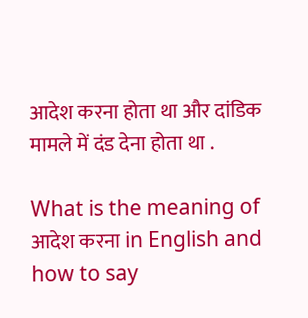आदेश करना होता था और दांडिक मामले में दंड देना होता था .

What is the meaning of आदेश करना in English and how to say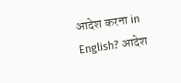आदेश करना in English? आदेश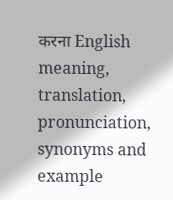करना English meaning, translation, pronunciation, synonyms and example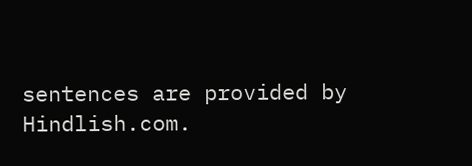sentences are provided by Hindlish.com.